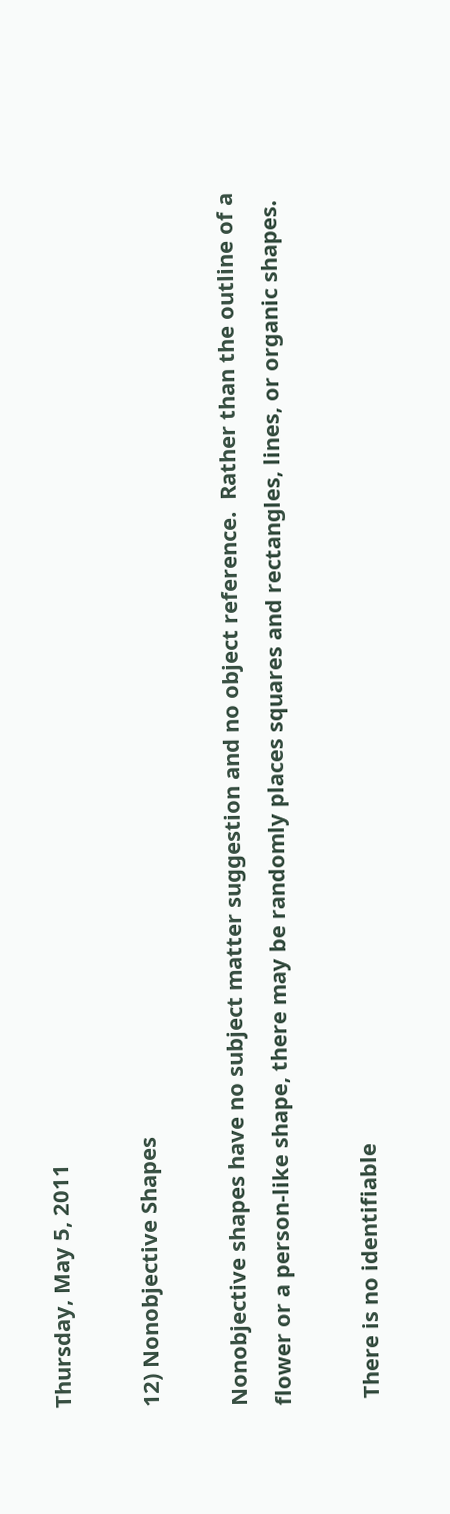Thursday, May 5, 2011

12) Nonobjective Shapes

Nonobjective shapes have no subject matter suggestion and no object reference.  Rather than the outline of a flower or a person-like shape, there may be randomly places squares and rectangles, lines, or organic shapes.

 There is no identifiable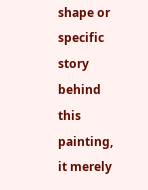shape or specific story behind this painting, it merely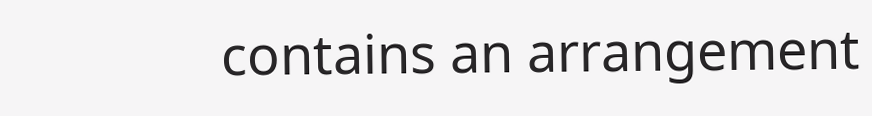contains an arrangement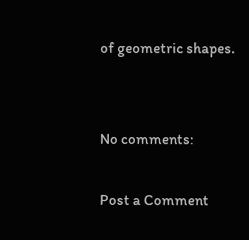of geometric shapes.


No comments:

Post a Comment